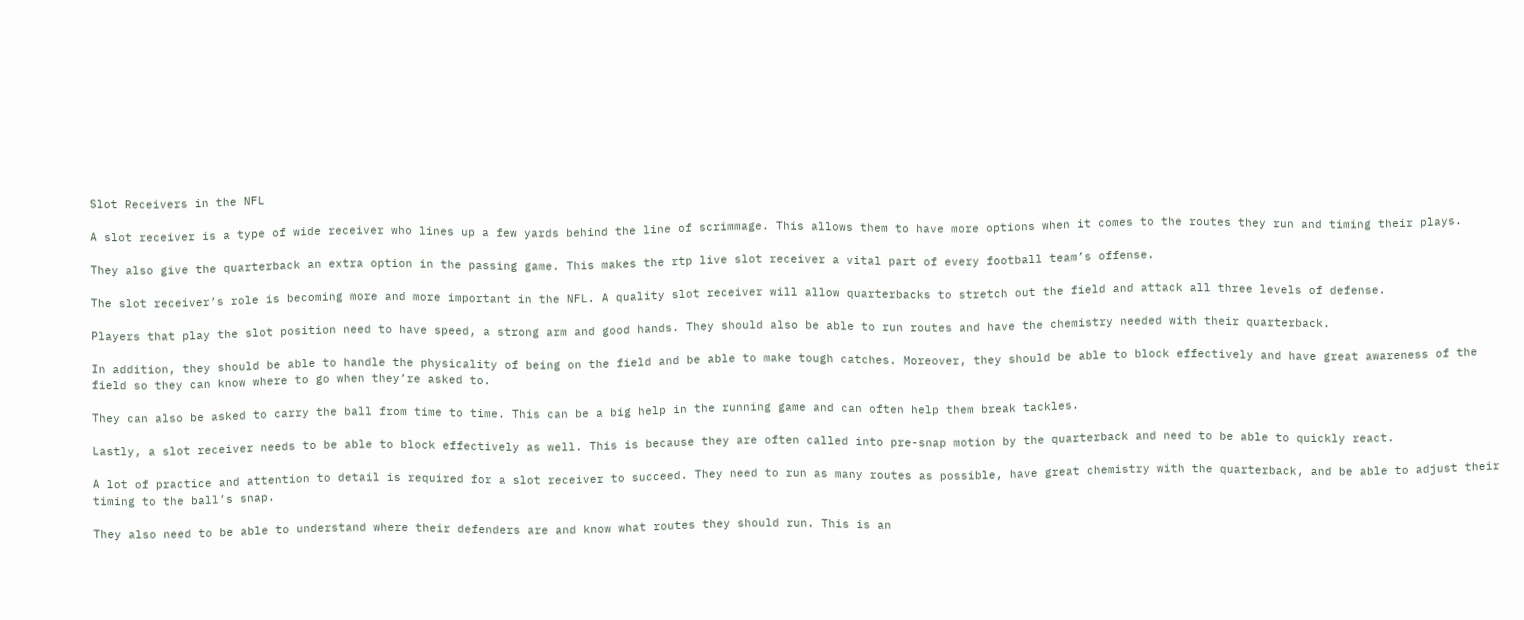Slot Receivers in the NFL

A slot receiver is a type of wide receiver who lines up a few yards behind the line of scrimmage. This allows them to have more options when it comes to the routes they run and timing their plays.

They also give the quarterback an extra option in the passing game. This makes the rtp live slot receiver a vital part of every football team’s offense.

The slot receiver’s role is becoming more and more important in the NFL. A quality slot receiver will allow quarterbacks to stretch out the field and attack all three levels of defense.

Players that play the slot position need to have speed, a strong arm and good hands. They should also be able to run routes and have the chemistry needed with their quarterback.

In addition, they should be able to handle the physicality of being on the field and be able to make tough catches. Moreover, they should be able to block effectively and have great awareness of the field so they can know where to go when they’re asked to.

They can also be asked to carry the ball from time to time. This can be a big help in the running game and can often help them break tackles.

Lastly, a slot receiver needs to be able to block effectively as well. This is because they are often called into pre-snap motion by the quarterback and need to be able to quickly react.

A lot of practice and attention to detail is required for a slot receiver to succeed. They need to run as many routes as possible, have great chemistry with the quarterback, and be able to adjust their timing to the ball’s snap.

They also need to be able to understand where their defenders are and know what routes they should run. This is an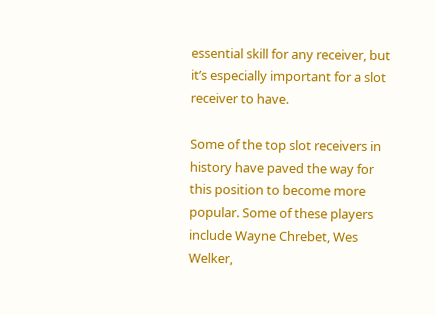essential skill for any receiver, but it’s especially important for a slot receiver to have.

Some of the top slot receivers in history have paved the way for this position to become more popular. Some of these players include Wayne Chrebet, Wes Welker,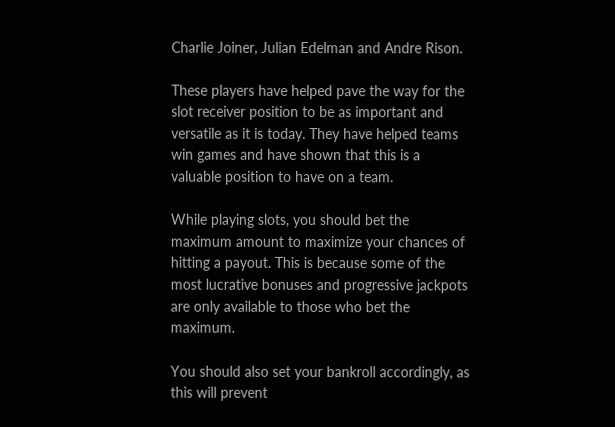Charlie Joiner, Julian Edelman and Andre Rison.

These players have helped pave the way for the slot receiver position to be as important and versatile as it is today. They have helped teams win games and have shown that this is a valuable position to have on a team.

While playing slots, you should bet the maximum amount to maximize your chances of hitting a payout. This is because some of the most lucrative bonuses and progressive jackpots are only available to those who bet the maximum.

You should also set your bankroll accordingly, as this will prevent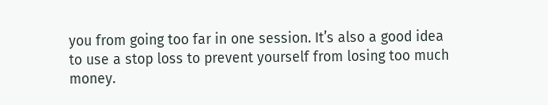you from going too far in one session. It’s also a good idea to use a stop loss to prevent yourself from losing too much money.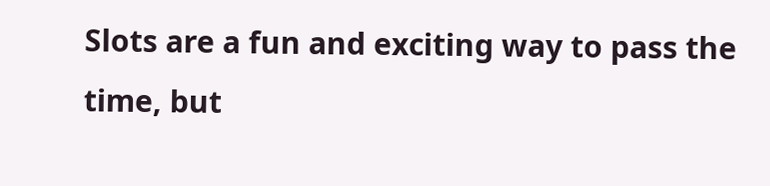Slots are a fun and exciting way to pass the time, but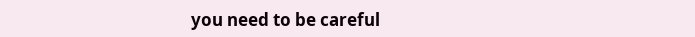you need to be careful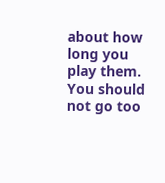about how long you play them. You should not go too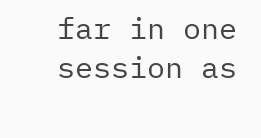far in one session as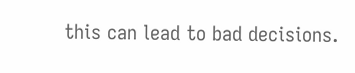this can lead to bad decisions.